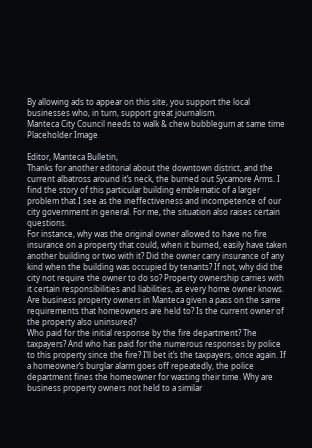By allowing ads to appear on this site, you support the local businesses who, in turn, support great journalism.
Manteca City Council needs to walk & chew bubblegum at same time
Placeholder Image

Editor, Manteca Bulletin,
Thanks for another editorial about the downtown district, and the current albatross around it’s neck, the burned out Sycamore Arms. I find the story of this particular building emblematic of a larger problem that I see as the ineffectiveness and incompetence of our city government in general. For me, the situation also raises certain questions.
For instance, why was the original owner allowed to have no fire insurance on a property that could, when it burned, easily have taken another building or two with it? Did the owner carry insurance of any kind when the building was occupied by tenants? If not, why did the city not require the owner to do so? Property ownership carries with it certain responsibilities and liabilities, as every home owner knows. Are business property owners in Manteca given a pass on the same requirements that homeowners are held to? Is the current owner of the property also uninsured?
Who paid for the initial response by the fire department? The taxpayers? And who has paid for the numerous responses by police to this property since the fire? I’ll bet it’s the taxpayers, once again. If a homeowner’s burglar alarm goes off repeatedly, the police department fines the homeowner for wasting their time. Why are business property owners not held to a similar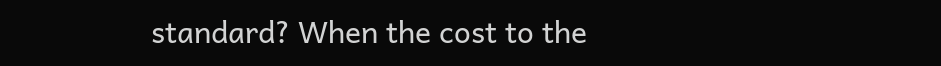standard? When the cost to the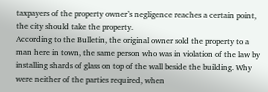taxpayers of the property owner’s negligence reaches a certain point, the city should take the property.
According to the Bulletin, the original owner sold the property to a man here in town, the same person who was in violation of the law by installing shards of glass on top of the wall beside the building. Why were neither of the parties required, when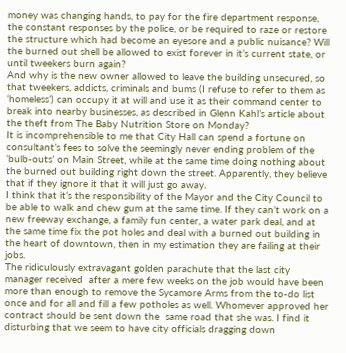money was changing hands, to pay for the fire department response, the constant responses by the police, or be required to raze or restore the structure which had become an eyesore and a public nuisance? Will the burned out shell be allowed to exist forever in it’s current state, or until tweekers burn again?
And why is the new owner allowed to leave the building unsecured, so that tweekers, addicts, criminals and bums (I refuse to refer to them as ‘homeless’) can occupy it at will and use it as their command center to break into nearby businesses, as described in Glenn Kahl’s article about the theft from The Baby Nutrition Store on Monday?
It is incomprehensible to me that City Hall can spend a fortune on consultant’s fees to solve the seemingly never ending problem of the ‘bulb-outs’ on Main Street, while at the same time doing nothing about the burned out building right down the street. Apparently, they believe that if they ignore it that it will just go away.
I think that it’s the responsibility of the Mayor and the City Council to be able to walk and chew gum at the same time. If they can’t work on a new freeway exchange, a family fun center, a water park deal, and at the same time fix the pot holes and deal with a burned out building in the heart of downtown, then in my estimation they are failing at their jobs.
The ridiculously extravagant golden parachute that the last city manager received  after a mere few weeks on the job would have been more than enough to remove the Sycamore Arms from the to-do list once and for all and fill a few potholes as well. Whomever approved her contract should be sent down the  same road that she was. I find it disturbing that we seem to have city officials dragging down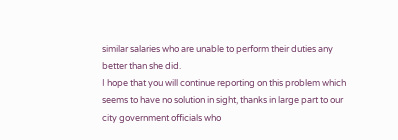similar salaries who are unable to perform their duties any better than she did.
I hope that you will continue reporting on this problem which seems to have no solution in sight, thanks in large part to our city government officials who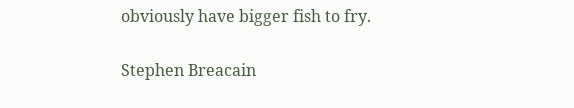obviously have bigger fish to fry.

Stephen Breacain